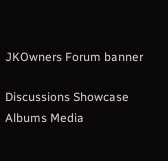JKOwners Forum banner

Discussions Showcase Albums Media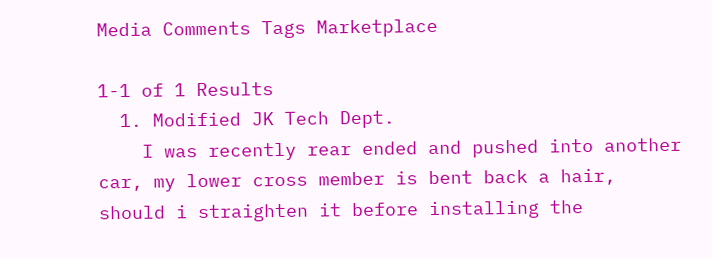Media Comments Tags Marketplace

1-1 of 1 Results
  1. Modified JK Tech Dept.
    I was recently rear ended and pushed into another car, my lower cross member is bent back a hair, should i straighten it before installing the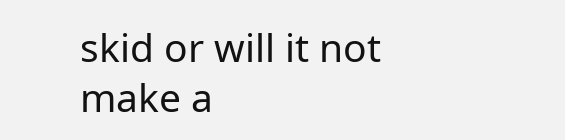skid or will it not make a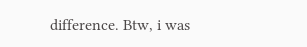difference. Btw, i was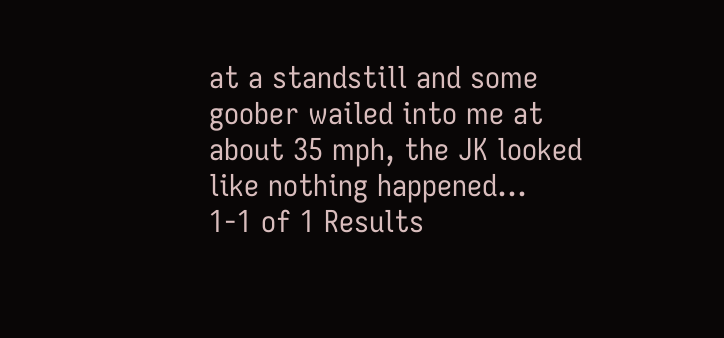at a standstill and some goober wailed into me at about 35 mph, the JK looked like nothing happened...
1-1 of 1 Results